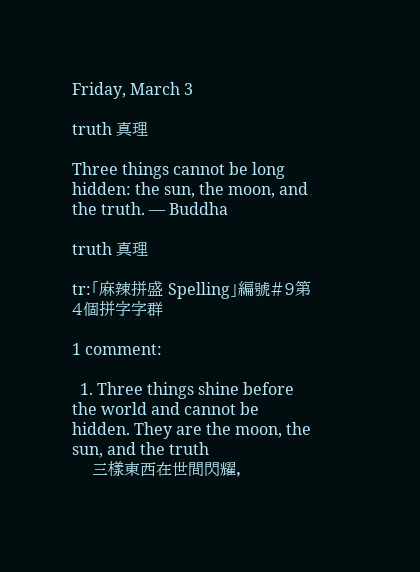Friday, March 3

truth 真理

Three things cannot be long hidden: the sun, the moon, and the truth. — Buddha

truth 真理

tr:「麻辣拼盛 Spelling」編號#9第4個拼字字群

1 comment:

  1. Three things shine before the world and cannot be hidden. They are the moon, the sun, and the truth
    三樣東西在世間閃耀,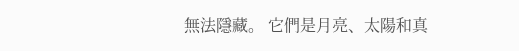無法隱藏。 它們是月亮、太陽和真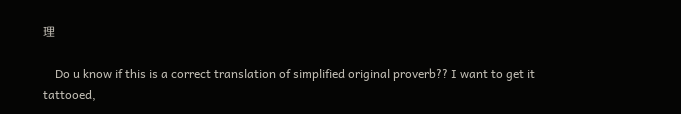理

    Do u know if this is a correct translation of simplified original proverb?? I want to get it tattooed,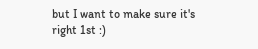but I want to make sure it's right 1st :)